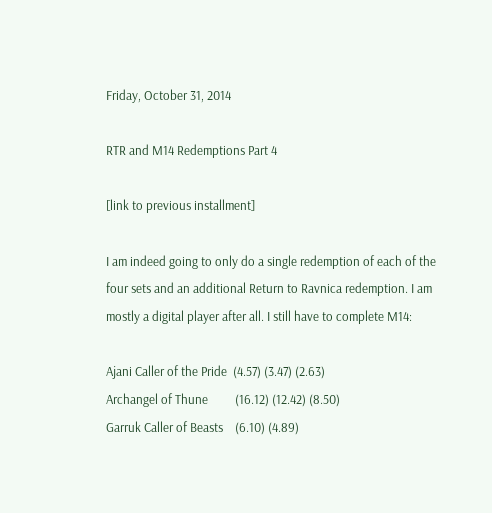Friday, October 31, 2014

RTR and M14 Redemptions Part 4

[link to previous installment]

I am indeed going to only do a single redemption of each of the four sets and an additional Return to Ravnica redemption. I am mostly a digital player after all. I still have to complete M14:

Ajani Caller of the Pride  (4.57) (3.47) (2.63)
Archangel of Thune         (16.12) (12.42) (8.50)
Garruk Caller of Beasts    (6.10) (4.89)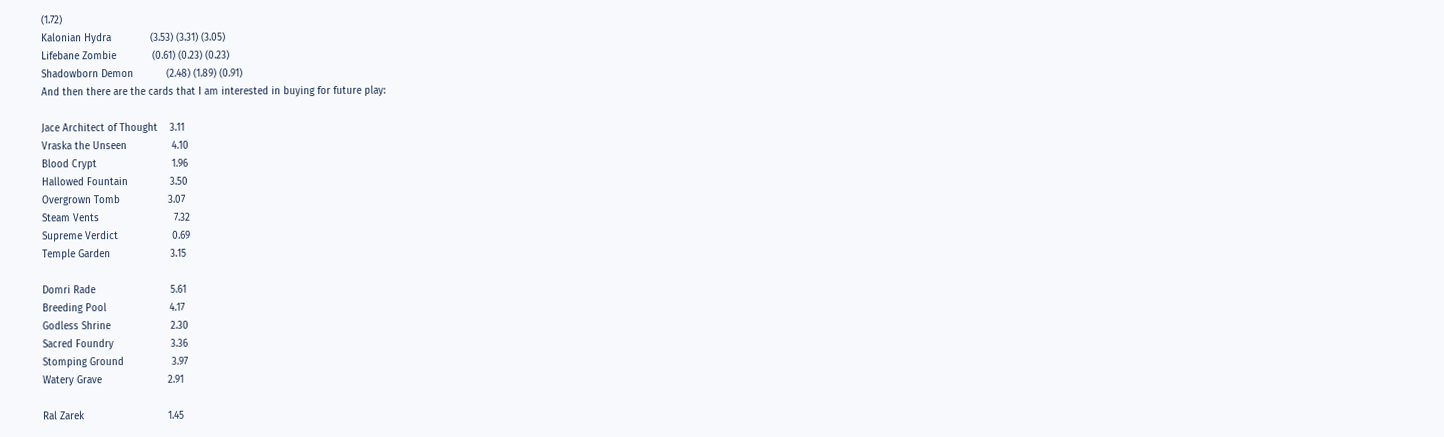(1.72)
Kalonian Hydra             (3.53) (3.31) (3.05)
Lifebane Zombie            (0.61) (0.23) (0.23)
Shadowborn Demon           (2.48) (1.89) (0.91)
And then there are the cards that I am interested in buying for future play:

Jace Architect of Thought    3.11
Vraska the Unseen               4.10
Blood Crypt                         1.96
Hallowed Fountain              3.50
Overgrown Tomb                3.07
Steam Vents                         7.32
Supreme Verdict                  0.69
Temple Garden                    3.15

Domri Rade                         5.61
Breeding Pool                     4.17
Godless Shrine                    2.30
Sacred Foundry                   3.36
Stomping Ground                3.97
Watery Grave                      2.91

Ral Zarek                            1.45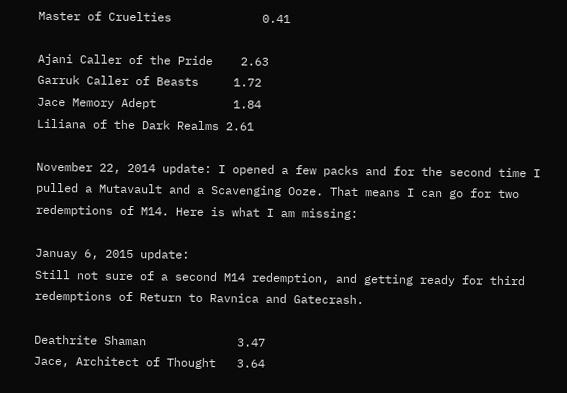Master of Cruelties             0.41

Ajani Caller of the Pride    2.63
Garruk Caller of Beasts     1.72
Jace Memory Adept           1.84
Liliana of the Dark Realms 2.61

November 22, 2014 update: I opened a few packs and for the second time I pulled a Mutavault and a Scavenging Ooze. That means I can go for two redemptions of M14. Here is what I am missing:

Januay 6, 2015 update:
Still not sure of a second M14 redemption, and getting ready for third redemptions of Return to Ravnica and Gatecrash.

Deathrite Shaman             3.47
Jace, Architect of Thought   3.64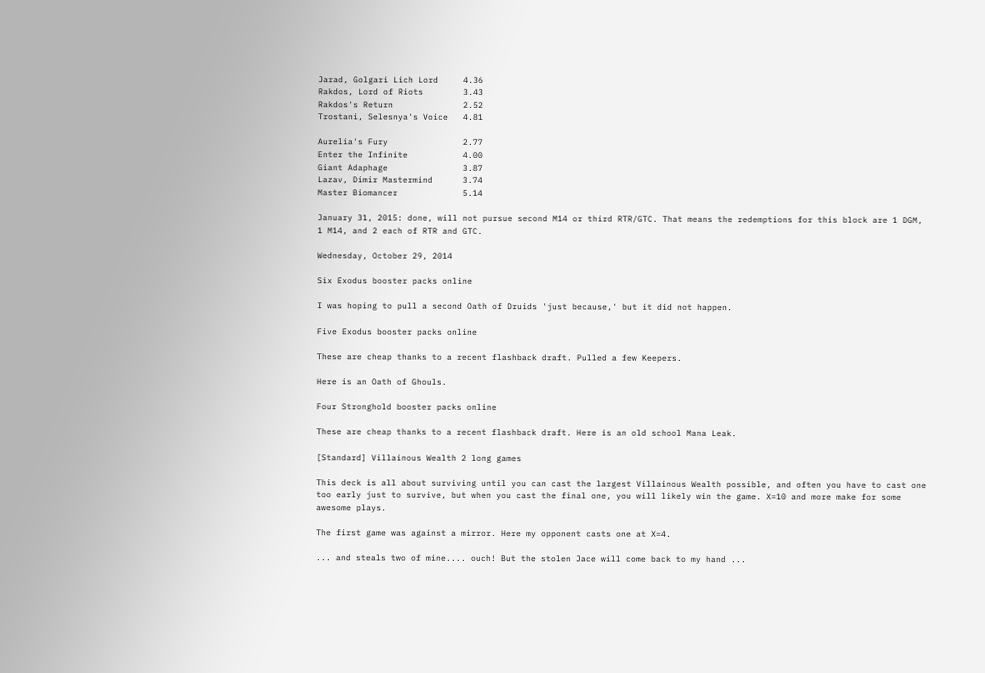Jarad, Golgari Lich Lord     4.36
Rakdos, Lord of Riots        3.43
Rakdos's Return              2.52
Trostani, Selesnya's Voice   4.81

Aurelia's Fury               2.77
Enter the Infinite           4.00
Giant Adaphage               3.87
Lazav, Dimir Mastermind      3.74
Master Biomancer             5.14

January 31, 2015: done, will not pursue second M14 or third RTR/GTC. That means the redemptions for this block are 1 DGM, 1 M14, and 2 each of RTR and GTC.

Wednesday, October 29, 2014

Six Exodus booster packs online

I was hoping to pull a second Oath of Druids 'just because,' but it did not happen.

Five Exodus booster packs online

These are cheap thanks to a recent flashback draft. Pulled a few Keepers.

Here is an Oath of Ghouls.

Four Stronghold booster packs online

These are cheap thanks to a recent flashback draft. Here is an old school Mana Leak.

[Standard] Villainous Wealth 2 long games

This deck is all about surviving until you can cast the largest Villainous Wealth possible, and often you have to cast one too early just to survive, but when you cast the final one, you will likely win the game. X=10 and more make for some awesome plays.

The first game was against a mirror. Here my opponent casts one at X=4.

... and steals two of mine.... ouch! But the stolen Jace will come back to my hand ...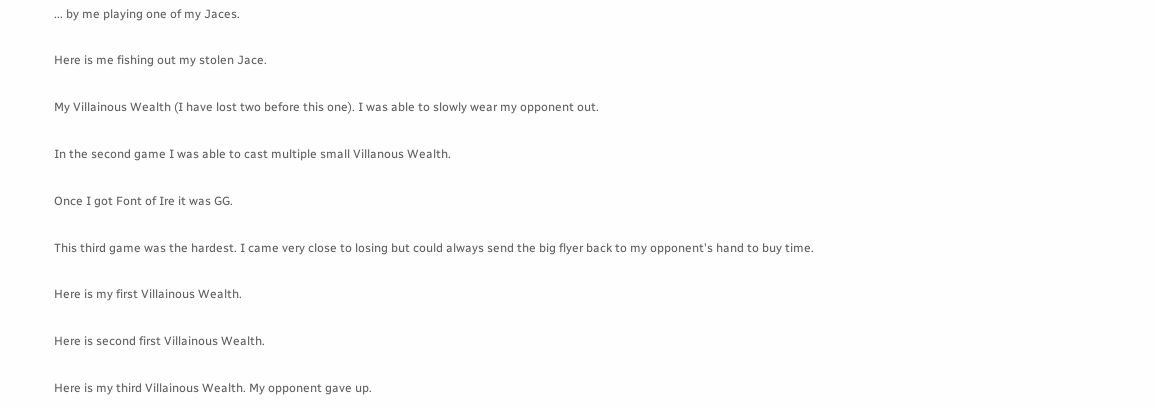... by me playing one of my Jaces.

Here is me fishing out my stolen Jace.

My Villainous Wealth (I have lost two before this one). I was able to slowly wear my opponent out.

In the second game I was able to cast multiple small Villanous Wealth.

Once I got Font of Ire it was GG.

This third game was the hardest. I came very close to losing but could always send the big flyer back to my opponent's hand to buy time.

Here is my first Villainous Wealth.

Here is second first Villainous Wealth.

Here is my third Villainous Wealth. My opponent gave up.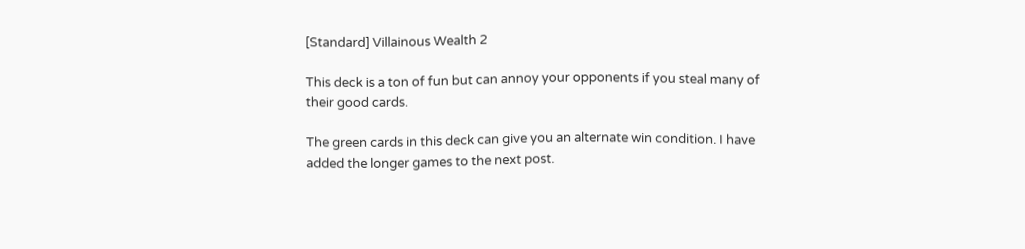[Standard] Villainous Wealth 2

This deck is a ton of fun but can annoy your opponents if you steal many of their good cards.

The green cards in this deck can give you an alternate win condition. I have added the longer games to the next post.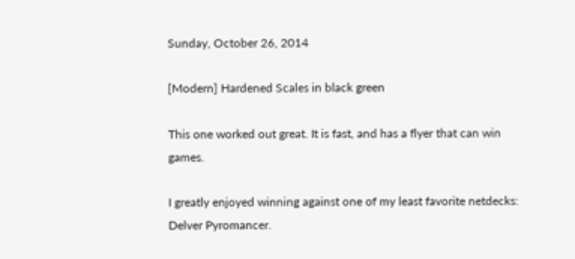Sunday, October 26, 2014

[Modern] Hardened Scales in black green

This one worked out great. It is fast, and has a flyer that can win games.

I greatly enjoyed winning against one of my least favorite netdecks: Delver Pyromancer.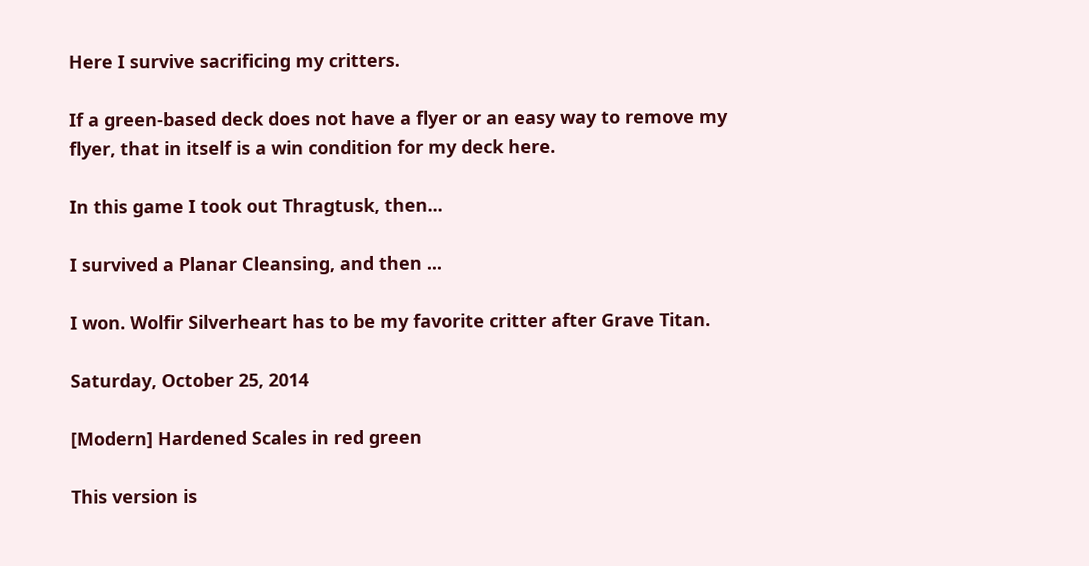Here I survive sacrificing my critters.

If a green-based deck does not have a flyer or an easy way to remove my flyer, that in itself is a win condition for my deck here.

In this game I took out Thragtusk, then...

I survived a Planar Cleansing, and then ...

I won. Wolfir Silverheart has to be my favorite critter after Grave Titan.

Saturday, October 25, 2014

[Modern] Hardened Scales in red green

This version is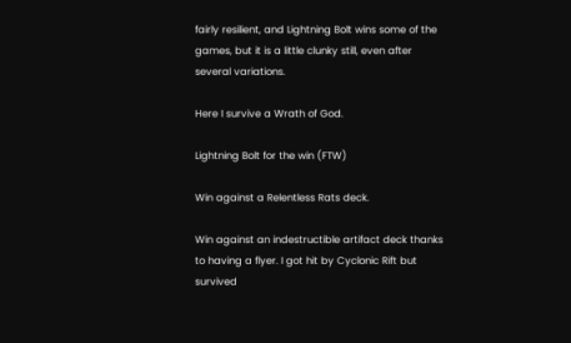fairly resilient, and Lightning Bolt wins some of the games, but it is a little clunky still, even after several variations.

Here I survive a Wrath of God.

Lightning Bolt for the win (FTW)

Win against a Relentless Rats deck.

Win against an indestructible artifact deck thanks to having a flyer. I got hit by Cyclonic Rift but survived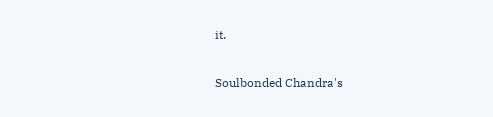it.

Soulbonded Chandra's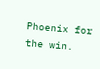Phoenix for the win.